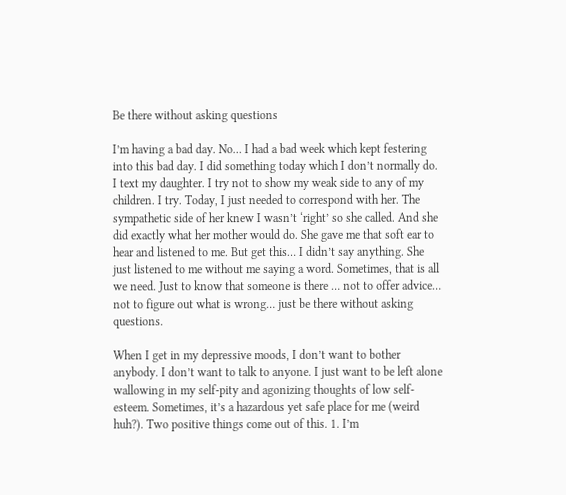Be there without asking questions

I’m having a bad day. No… I had a bad week which kept festering into this bad day. I did something today which I don’t normally do. I text my daughter. I try not to show my weak side to any of my children. I try. Today, I just needed to correspond with her. The sympathetic side of her knew I wasn’t ‘right’ so she called. And she did exactly what her mother would do. She gave me that soft ear to hear and listened to me. But get this… I didn’t say anything. She just listened to me without me saying a word. Sometimes, that is all we need. Just to know that someone is there … not to offer advice… not to figure out what is wrong… just be there without asking questions.

When I get in my depressive moods, I don’t want to bother anybody. I don’t want to talk to anyone. I just want to be left alone wallowing in my self-pity and agonizing thoughts of low self-esteem. Sometimes, it’s a hazardous yet safe place for me (weird huh?). Two positive things come out of this. 1. I’m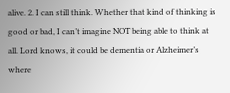alive. 2. I can still think. Whether that kind of thinking is good or bad, I can’t imagine NOT being able to think at all. Lord knows, it could be dementia or Alzheimer’s where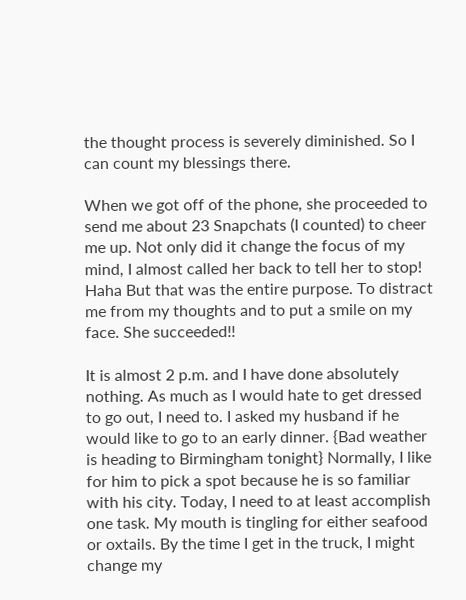the thought process is severely diminished. So I can count my blessings there.

When we got off of the phone, she proceeded to send me about 23 Snapchats (I counted) to cheer me up. Not only did it change the focus of my mind, I almost called her back to tell her to stop! Haha But that was the entire purpose. To distract me from my thoughts and to put a smile on my face. She succeeded!!

It is almost 2 p.m. and I have done absolutely nothing. As much as I would hate to get dressed to go out, I need to. I asked my husband if he would like to go to an early dinner. {Bad weather is heading to Birmingham tonight} Normally, I like for him to pick a spot because he is so familiar with his city. Today, I need to at least accomplish one task. My mouth is tingling for either seafood or oxtails. By the time I get in the truck, I might change my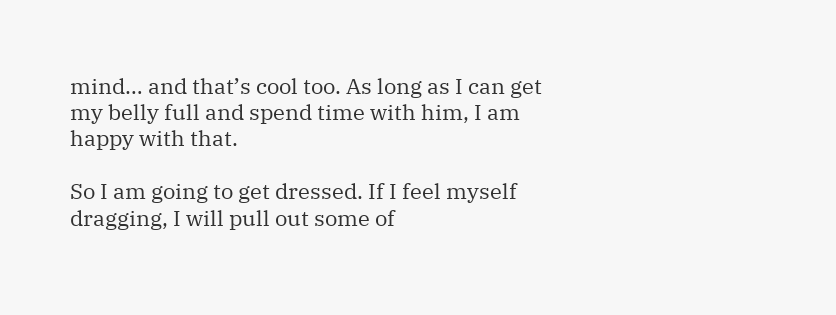mind… and that’s cool too. As long as I can get my belly full and spend time with him, I am happy with that.

So I am going to get dressed. If I feel myself dragging, I will pull out some of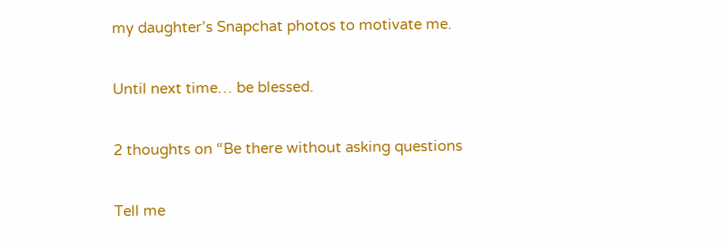my daughter’s Snapchat photos to motivate me.

Until next time… be blessed.

2 thoughts on “Be there without asking questions

Tell me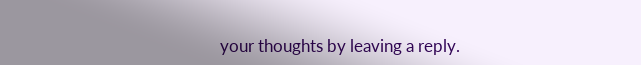your thoughts by leaving a reply.